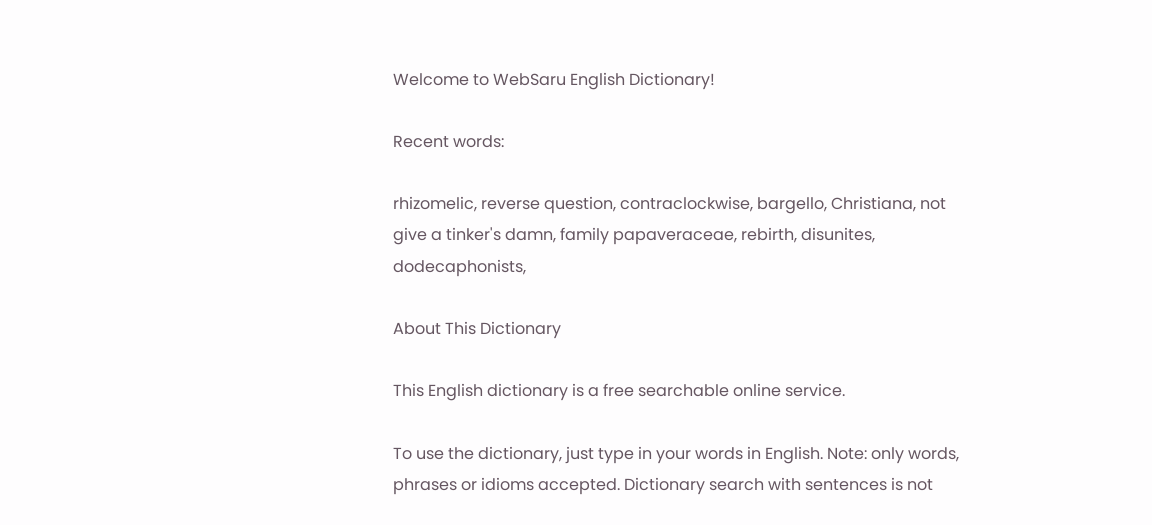Welcome to WebSaru English Dictionary!

Recent words:

rhizomelic, reverse question, contraclockwise, bargello, Christiana, not give a tinker's damn, family papaveraceae, rebirth, disunites, dodecaphonists,

About This Dictionary

This English dictionary is a free searchable online service.

To use the dictionary, just type in your words in English. Note: only words, phrases or idioms accepted. Dictionary search with sentences is not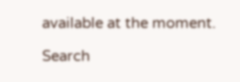available at the moment.

Search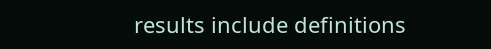results include definitions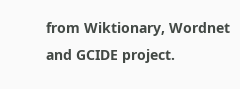from Wiktionary, Wordnet and GCIDE project.